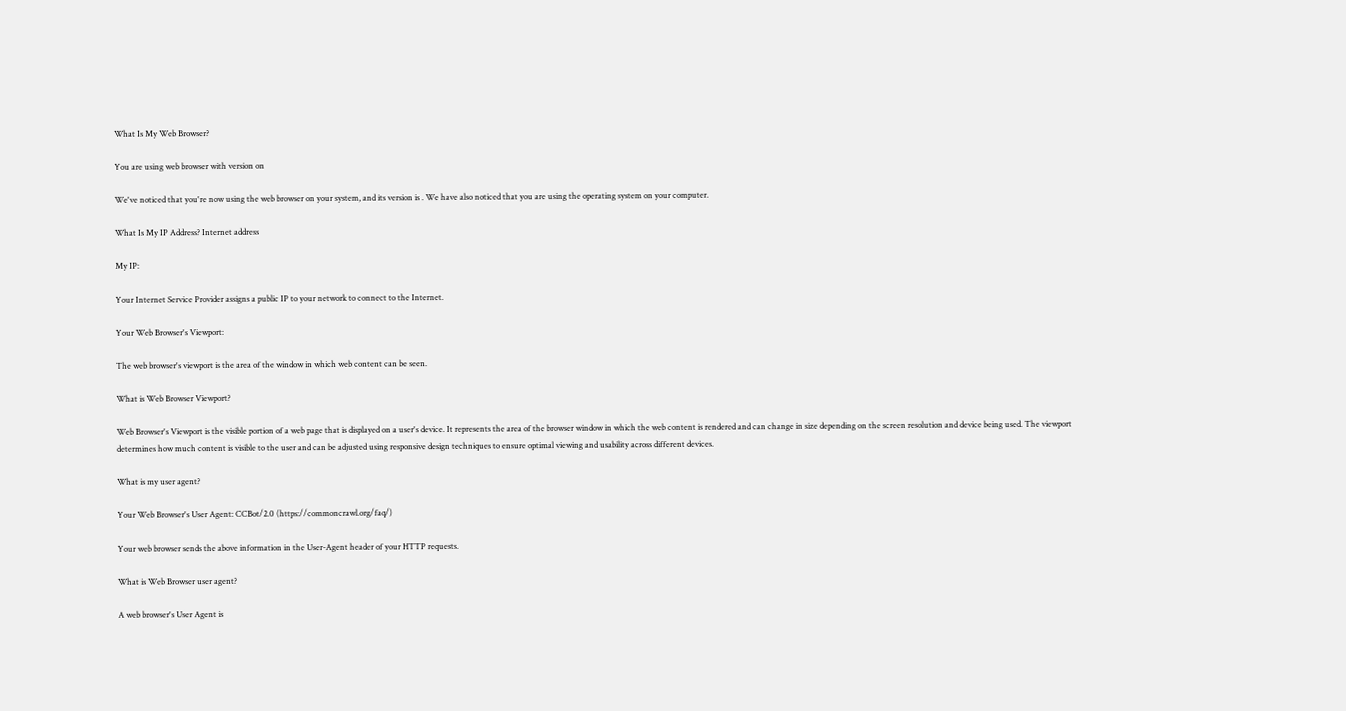What Is My Web Browser?

You are using web browser with version on

We've noticed that you're now using the web browser on your system, and its version is . We have also noticed that you are using the operating system on your computer.

What Is My IP Address? Internet address

My IP:

Your Internet Service Provider assigns a public IP to your network to connect to the Internet.

Your Web Browser's Viewport:

The web browser's viewport is the area of the window in which web content can be seen.

What is Web Browser Viewport?

Web Browser's Viewport is the visible portion of a web page that is displayed on a user's device. It represents the area of the browser window in which the web content is rendered and can change in size depending on the screen resolution and device being used. The viewport determines how much content is visible to the user and can be adjusted using responsive design techniques to ensure optimal viewing and usability across different devices.

What is my user agent?

Your Web Browser's User Agent: CCBot/2.0 (https://commoncrawl.org/faq/)

Your web browser sends the above information in the User-Agent header of your HTTP requests.

What is Web Browser user agent?

A web browser's User Agent is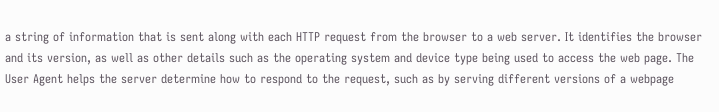a string of information that is sent along with each HTTP request from the browser to a web server. It identifies the browser and its version, as well as other details such as the operating system and device type being used to access the web page. The User Agent helps the server determine how to respond to the request, such as by serving different versions of a webpage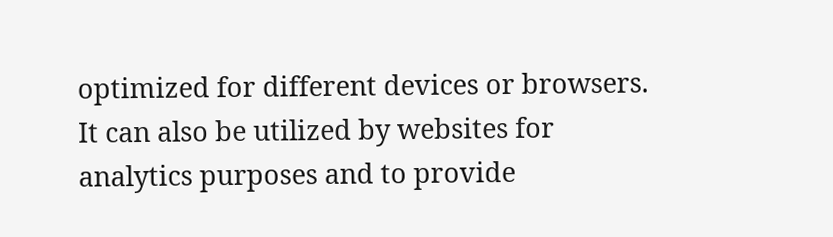optimized for different devices or browsers. It can also be utilized by websites for analytics purposes and to provide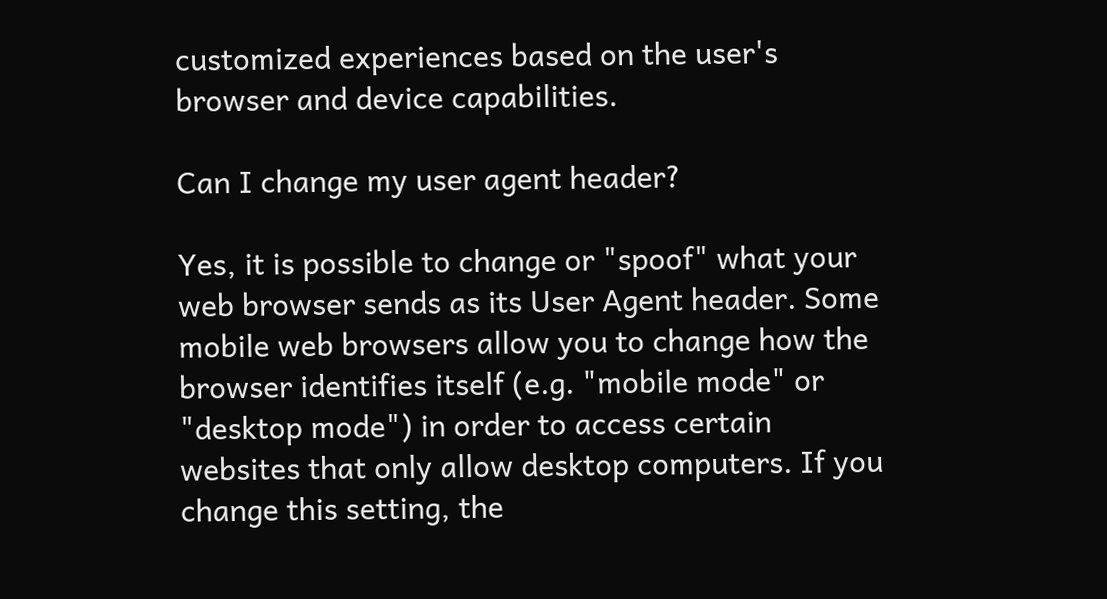customized experiences based on the user's browser and device capabilities.

Can I change my user agent header?

Yes, it is possible to change or "spoof" what your web browser sends as its User Agent header. Some mobile web browsers allow you to change how the browser identifies itself (e.g. "mobile mode" or "desktop mode") in order to access certain websites that only allow desktop computers. If you change this setting, the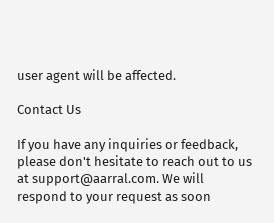user agent will be affected.

Contact Us

If you have any inquiries or feedback, please don't hesitate to reach out to us at support@aarral.com. We will respond to your request as soon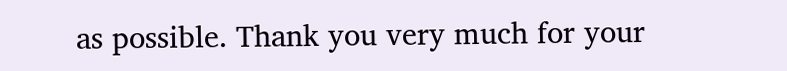as possible. Thank you very much for your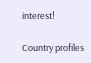interest!

Country profiles